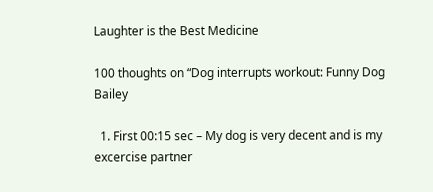Laughter is the Best Medicine

100 thoughts on “Dog interrupts workout: Funny Dog Bailey

  1. First 00:15 sec – My dog is very decent and is my excercise partner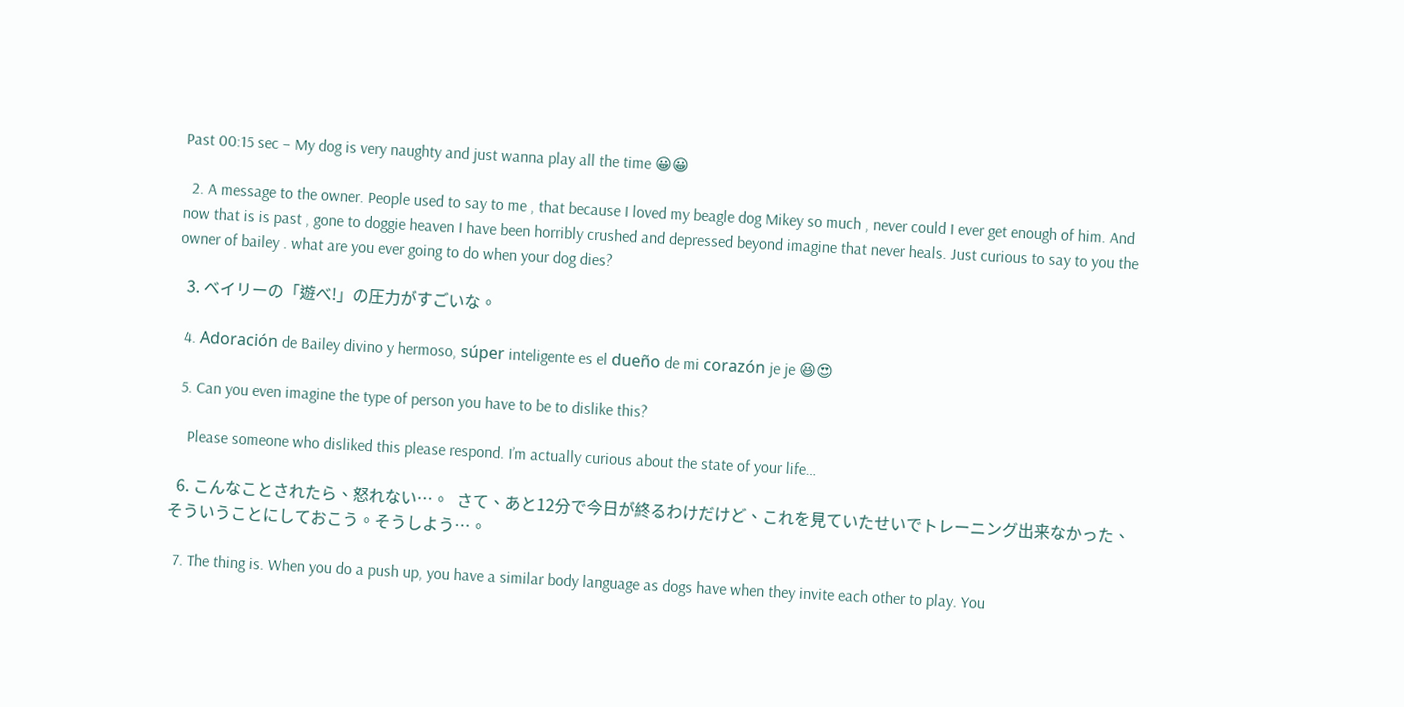Past 00:15 sec – My dog is very naughty and just wanna play all the time 😀😀

  2. A message to the owner. People used to say to me , that because I loved my beagle dog Mikey so much , never could I ever get enough of him. And now that is is past , gone to doggie heaven I have been horribly crushed and depressed beyond imagine that never heals. Just curious to say to you the owner of bailey . what are you ever going to do when your dog dies?

  3. ベイリーの「遊べ!」の圧力がすごいな。

  4. Adoración de Bailey divino y hermoso, súper inteligente es el dueño de mi corazón je je 😆😍

  5. Can you even imagine the type of person you have to be to dislike this?

    Please someone who disliked this please respond. I’m actually curious about the state of your life…

  6. こんなことされたら、怒れない…。  さて、あと12分で今日が終るわけだけど、これを見ていたせいでトレーニング出来なかった、そういうことにしておこう。そうしよう…。

  7. The thing is. When you do a push up, you have a similar body language as dogs have when they invite each other to play. You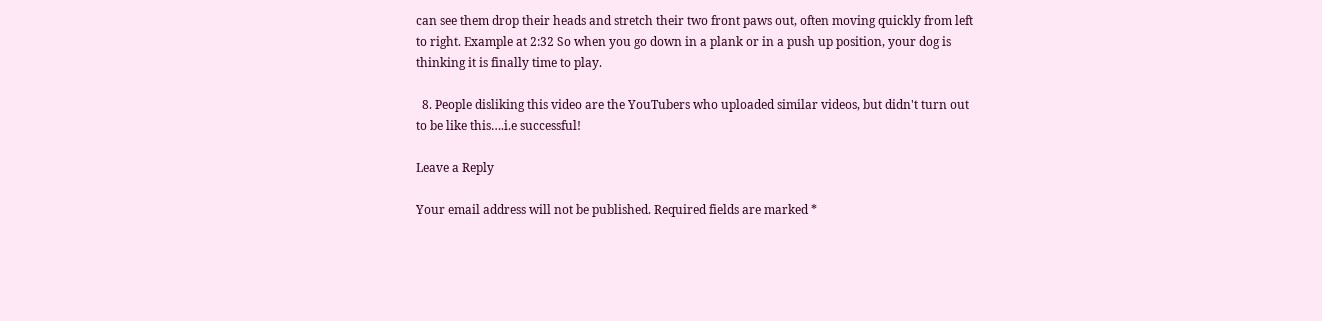can see them drop their heads and stretch their two front paws out, often moving quickly from left to right. Example at 2:32 So when you go down in a plank or in a push up position, your dog is thinking it is finally time to play.

  8. People disliking this video are the YouTubers who uploaded similar videos, but didn't turn out to be like this….i.e successful!

Leave a Reply

Your email address will not be published. Required fields are marked *